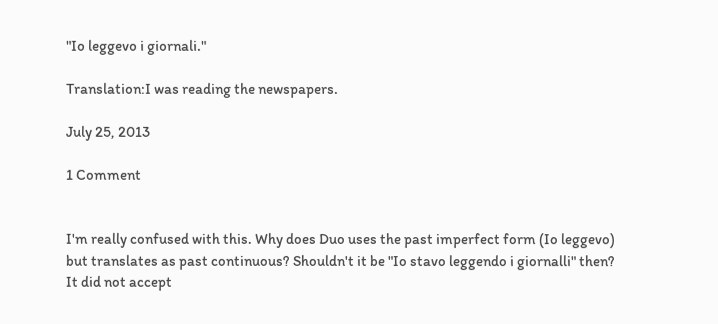"Io leggevo i giornali."

Translation:I was reading the newspapers.

July 25, 2013

1 Comment


I'm really confused with this. Why does Duo uses the past imperfect form (Io leggevo) but translates as past continuous? Shouldn't it be "Io stavo leggendo i giornalli" then? It did not accept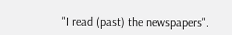"I read (past) the newspapers".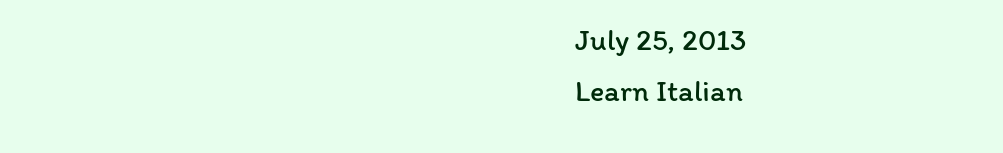July 25, 2013
Learn Italian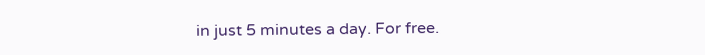in just 5 minutes a day. For free.